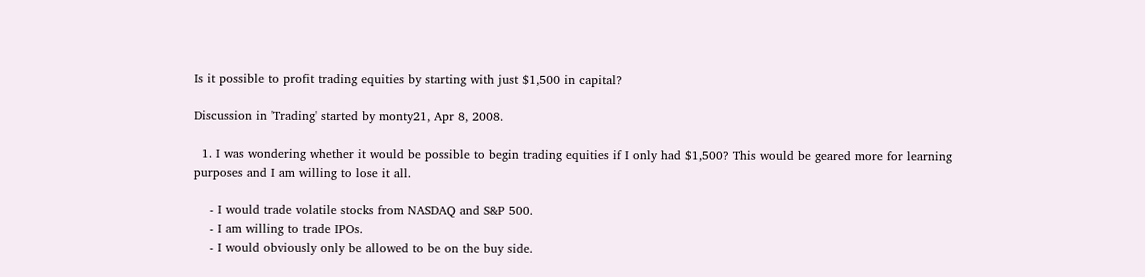Is it possible to profit trading equities by starting with just $1,500 in capital?

Discussion in 'Trading' started by monty21, Apr 8, 2008.

  1. I was wondering whether it would be possible to begin trading equities if I only had $1,500? This would be geared more for learning purposes and I am willing to lose it all.

    - I would trade volatile stocks from NASDAQ and S&P 500.
    - I am willing to trade IPOs.
    - I would obviously only be allowed to be on the buy side.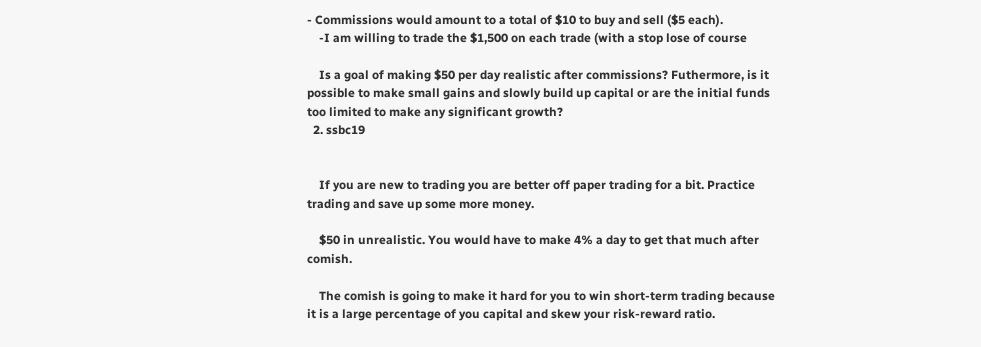- Commissions would amount to a total of $10 to buy and sell ($5 each).
    -I am willing to trade the $1,500 on each trade (with a stop lose of course

    Is a goal of making $50 per day realistic after commissions? Futhermore, is it possible to make small gains and slowly build up capital or are the initial funds too limited to make any significant growth?
  2. ssbc19


    If you are new to trading you are better off paper trading for a bit. Practice trading and save up some more money.

    $50 in unrealistic. You would have to make 4% a day to get that much after comish.

    The comish is going to make it hard for you to win short-term trading because it is a large percentage of you capital and skew your risk-reward ratio.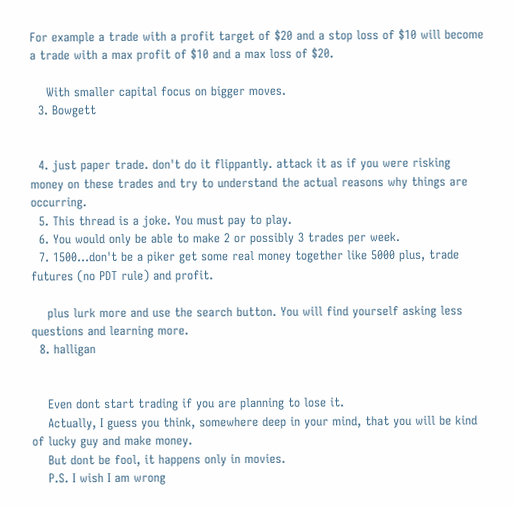For example a trade with a profit target of $20 and a stop loss of $10 will become a trade with a max profit of $10 and a max loss of $20.

    With smaller capital focus on bigger moves.
  3. Bowgett


  4. just paper trade. don't do it flippantly. attack it as if you were risking money on these trades and try to understand the actual reasons why things are occurring.
  5. This thread is a joke. You must pay to play.
  6. You would only be able to make 2 or possibly 3 trades per week.
  7. 1500...don't be a piker get some real money together like 5000 plus, trade futures (no PDT rule) and profit.

    plus lurk more and use the search button. You will find yourself asking less questions and learning more.
  8. halligan


    Even dont start trading if you are planning to lose it.
    Actually, I guess you think, somewhere deep in your mind, that you will be kind of lucky guy and make money.
    But dont be fool, it happens only in movies.
    P.S. I wish I am wrong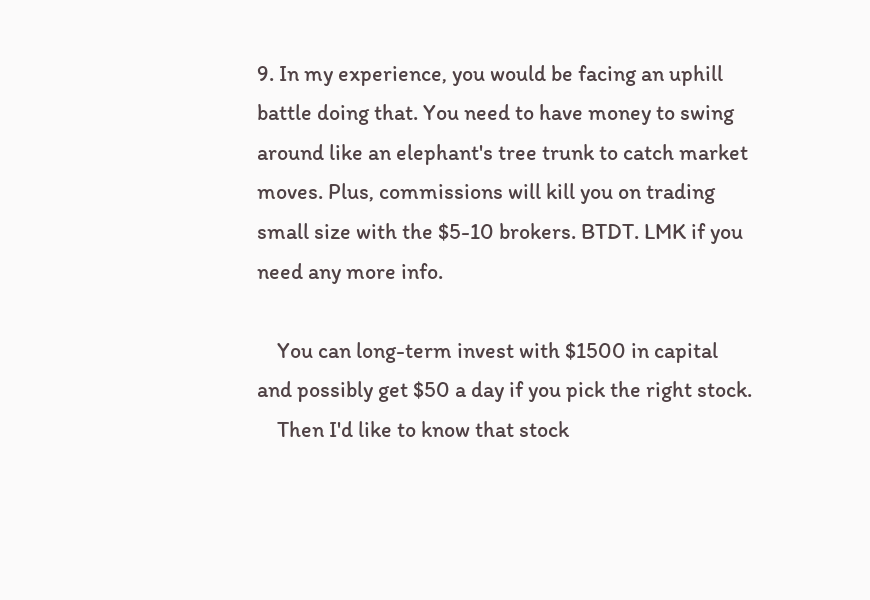9. In my experience, you would be facing an uphill battle doing that. You need to have money to swing around like an elephant's tree trunk to catch market moves. Plus, commissions will kill you on trading small size with the $5-10 brokers. BTDT. LMK if you need any more info.

    You can long-term invest with $1500 in capital and possibly get $50 a day if you pick the right stock.
    Then I'd like to know that stock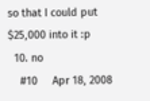so that I could put $25,000 into it :p
  10. no
    #10     Apr 18, 2008